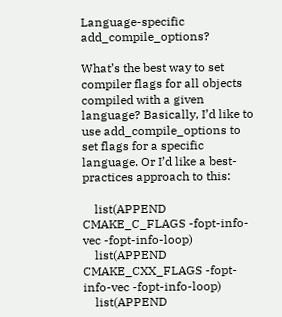Language-specific add_compile_options?

What’s the best way to set compiler flags for all objects compiled with a given language? Basically, I’d like to use add_compile_options to set flags for a specific language. Or I’d like a best-practices approach to this:

    list(APPEND CMAKE_C_FLAGS -fopt-info-vec -fopt-info-loop)
    list(APPEND CMAKE_CXX_FLAGS -fopt-info-vec -fopt-info-loop)
    list(APPEND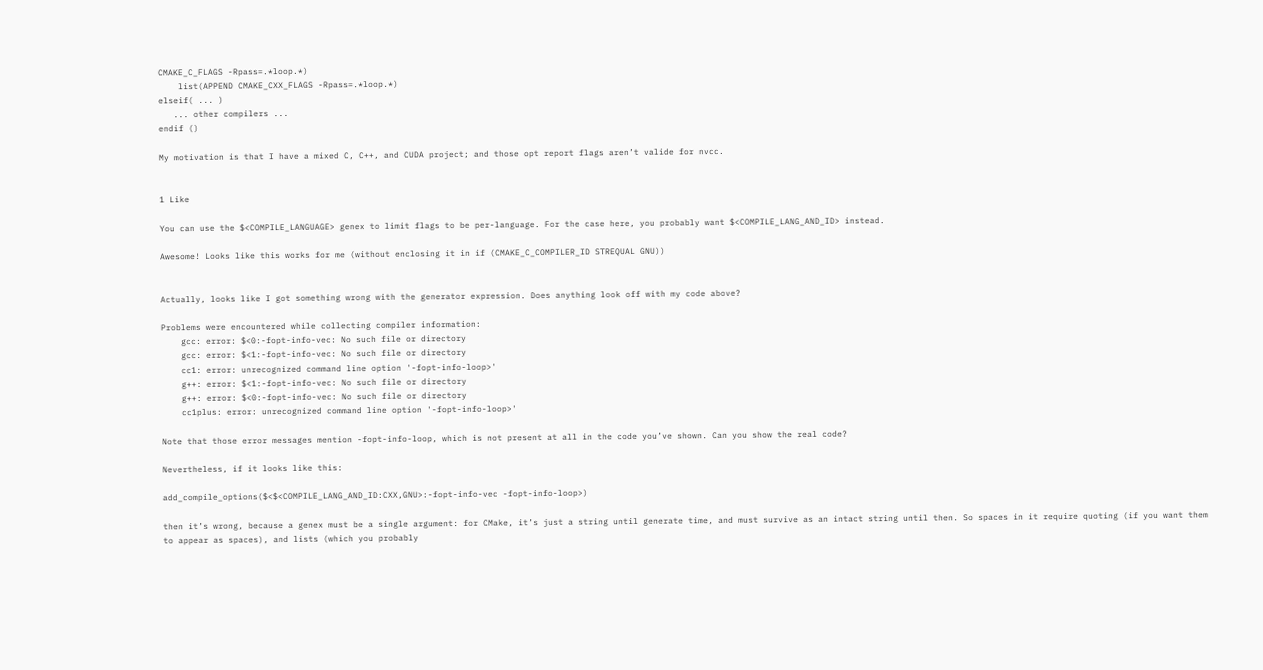CMAKE_C_FLAGS -Rpass=.*loop.*)
    list(APPEND CMAKE_CXX_FLAGS -Rpass=.*loop.*)
elseif( ... )
   ... other compilers ...
endif ()

My motivation is that I have a mixed C, C++, and CUDA project; and those opt report flags aren’t valide for nvcc.


1 Like

You can use the $<COMPILE_LANGUAGE> genex to limit flags to be per-language. For the case here, you probably want $<COMPILE_LANG_AND_ID> instead.

Awesome! Looks like this works for me (without enclosing it in if (CMAKE_C_COMPILER_ID STREQUAL GNU))


Actually, looks like I got something wrong with the generator expression. Does anything look off with my code above?

Problems were encountered while collecting compiler information:
    gcc: error: $<0:-fopt-info-vec: No such file or directory
    gcc: error: $<1:-fopt-info-vec: No such file or directory
    cc1: error: unrecognized command line option '-fopt-info-loop>'
    g++: error: $<1:-fopt-info-vec: No such file or directory
    g++: error: $<0:-fopt-info-vec: No such file or directory
    cc1plus: error: unrecognized command line option '-fopt-info-loop>'

Note that those error messages mention -fopt-info-loop, which is not present at all in the code you’ve shown. Can you show the real code?

Nevertheless, if it looks like this:

add_compile_options($<$<COMPILE_LANG_AND_ID:CXX,GNU>:-fopt-info-vec -fopt-info-loop>)

then it’s wrong, because a genex must be a single argument: for CMake, it’s just a string until generate time, and must survive as an intact string until then. So spaces in it require quoting (if you want them to appear as spaces), and lists (which you probably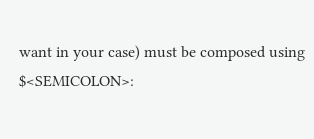want in your case) must be composed using $<SEMICOLON>: